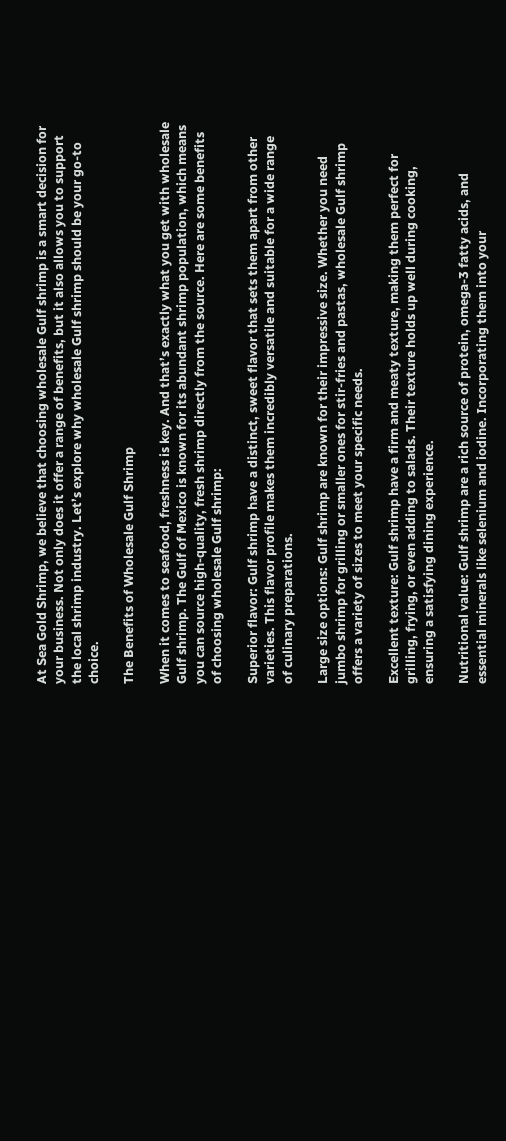At Sea Gold Shrimp, we believe that choosing wholesale Gulf shrimp is a smart decision for your business. Not only does it offer a range of benefits, but it also allows you to support the local shrimp industry. Let’s explore why wholesale Gulf shrimp should be your go-to choice.

The Benefits of Wholesale Gulf Shrimp

When it comes to seafood, freshness is key. And that’s exactly what you get with wholesale Gulf shrimp. The Gulf of Mexico is known for its abundant shrimp population, which means you can source high-quality, fresh shrimp directly from the source. Here are some benefits of choosing wholesale Gulf shrimp:

Superior flavor: Gulf shrimp have a distinct, sweet flavor that sets them apart from other varieties. This flavor profile makes them incredibly versatile and suitable for a wide range of culinary preparations.

Large size options: Gulf shrimp are known for their impressive size. Whether you need jumbo shrimp for grilling or smaller ones for stir-fries and pastas, wholesale Gulf shrimp offers a variety of sizes to meet your specific needs.

Excellent texture: Gulf shrimp have a firm and meaty texture, making them perfect for grilling, frying, or even adding to salads. Their texture holds up well during cooking, ensuring a satisfying dining experience.

Nutritional value: Gulf shrimp are a rich source of protein, omega-3 fatty acids, and essential minerals like selenium and iodine. Incorporating them into your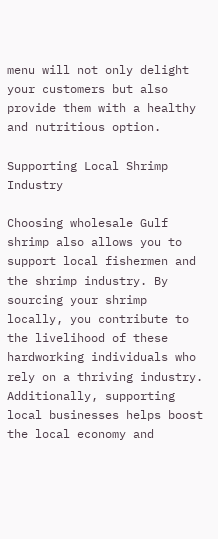menu will not only delight your customers but also provide them with a healthy and nutritious option.

Supporting Local Shrimp Industry

Choosing wholesale Gulf shrimp also allows you to support local fishermen and the shrimp industry. By sourcing your shrimp locally, you contribute to the livelihood of these hardworking individuals who rely on a thriving industry. Additionally, supporting local businesses helps boost the local economy and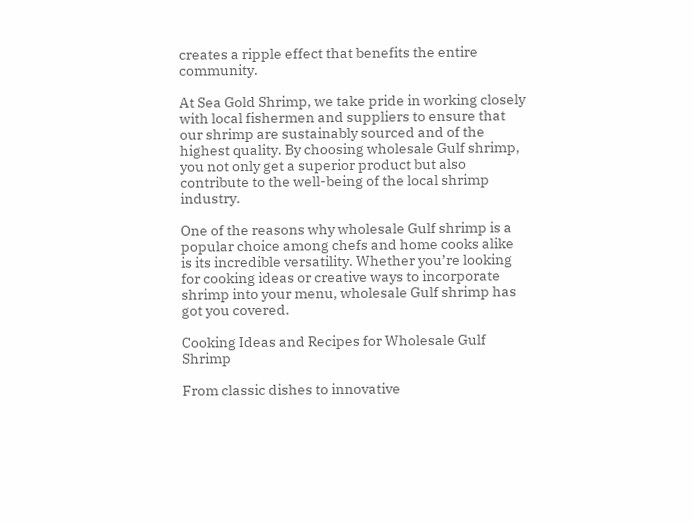creates a ripple effect that benefits the entire community.

At Sea Gold Shrimp, we take pride in working closely with local fishermen and suppliers to ensure that our shrimp are sustainably sourced and of the highest quality. By choosing wholesale Gulf shrimp, you not only get a superior product but also contribute to the well-being of the local shrimp industry.

One of the reasons why wholesale Gulf shrimp is a popular choice among chefs and home cooks alike is its incredible versatility. Whether you’re looking for cooking ideas or creative ways to incorporate shrimp into your menu, wholesale Gulf shrimp has got you covered.

Cooking Ideas and Recipes for Wholesale Gulf Shrimp

From classic dishes to innovative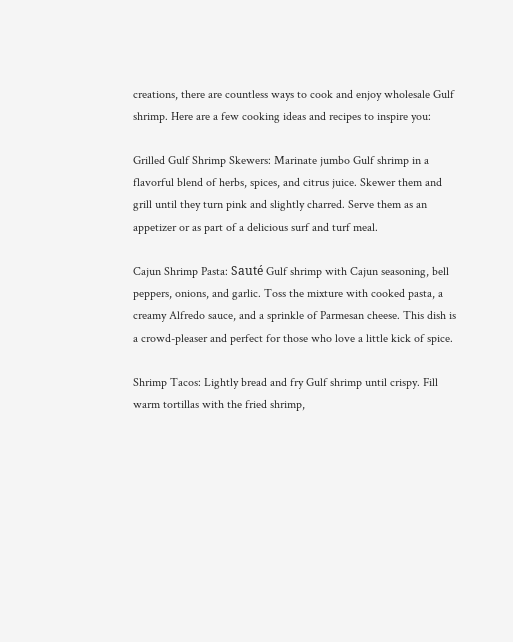creations, there are countless ways to cook and enjoy wholesale Gulf shrimp. Here are a few cooking ideas and recipes to inspire you:

Grilled Gulf Shrimp Skewers: Marinate jumbo Gulf shrimp in a flavorful blend of herbs, spices, and citrus juice. Skewer them and grill until they turn pink and slightly charred. Serve them as an appetizer or as part of a delicious surf and turf meal.

Cajun Shrimp Pasta: Sauté Gulf shrimp with Cajun seasoning, bell peppers, onions, and garlic. Toss the mixture with cooked pasta, a creamy Alfredo sauce, and a sprinkle of Parmesan cheese. This dish is a crowd-pleaser and perfect for those who love a little kick of spice.

Shrimp Tacos: Lightly bread and fry Gulf shrimp until crispy. Fill warm tortillas with the fried shrimp,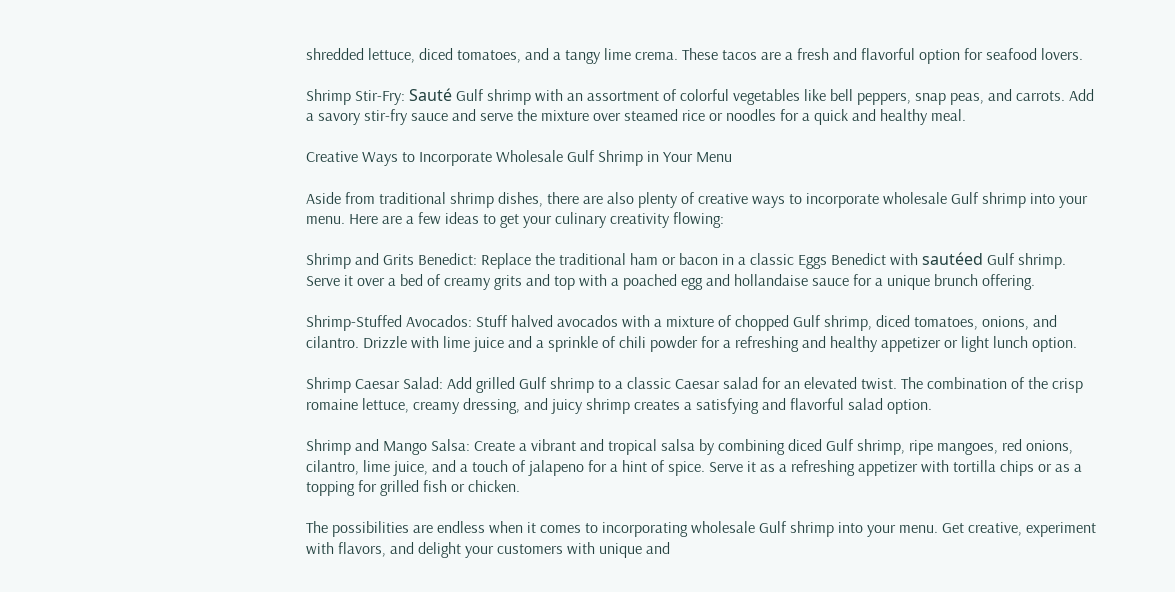shredded lettuce, diced tomatoes, and a tangy lime crema. These tacos are a fresh and flavorful option for seafood lovers.

Shrimp Stir-Fry: Sauté Gulf shrimp with an assortment of colorful vegetables like bell peppers, snap peas, and carrots. Add a savory stir-fry sauce and serve the mixture over steamed rice or noodles for a quick and healthy meal.

Creative Ways to Incorporate Wholesale Gulf Shrimp in Your Menu

Aside from traditional shrimp dishes, there are also plenty of creative ways to incorporate wholesale Gulf shrimp into your menu. Here are a few ideas to get your culinary creativity flowing:

Shrimp and Grits Benedict: Replace the traditional ham or bacon in a classic Eggs Benedict with sautéed Gulf shrimp. Serve it over a bed of creamy grits and top with a poached egg and hollandaise sauce for a unique brunch offering.

Shrimp-Stuffed Avocados: Stuff halved avocados with a mixture of chopped Gulf shrimp, diced tomatoes, onions, and cilantro. Drizzle with lime juice and a sprinkle of chili powder for a refreshing and healthy appetizer or light lunch option.

Shrimp Caesar Salad: Add grilled Gulf shrimp to a classic Caesar salad for an elevated twist. The combination of the crisp romaine lettuce, creamy dressing, and juicy shrimp creates a satisfying and flavorful salad option.

Shrimp and Mango Salsa: Create a vibrant and tropical salsa by combining diced Gulf shrimp, ripe mangoes, red onions, cilantro, lime juice, and a touch of jalapeno for a hint of spice. Serve it as a refreshing appetizer with tortilla chips or as a topping for grilled fish or chicken.

The possibilities are endless when it comes to incorporating wholesale Gulf shrimp into your menu. Get creative, experiment with flavors, and delight your customers with unique and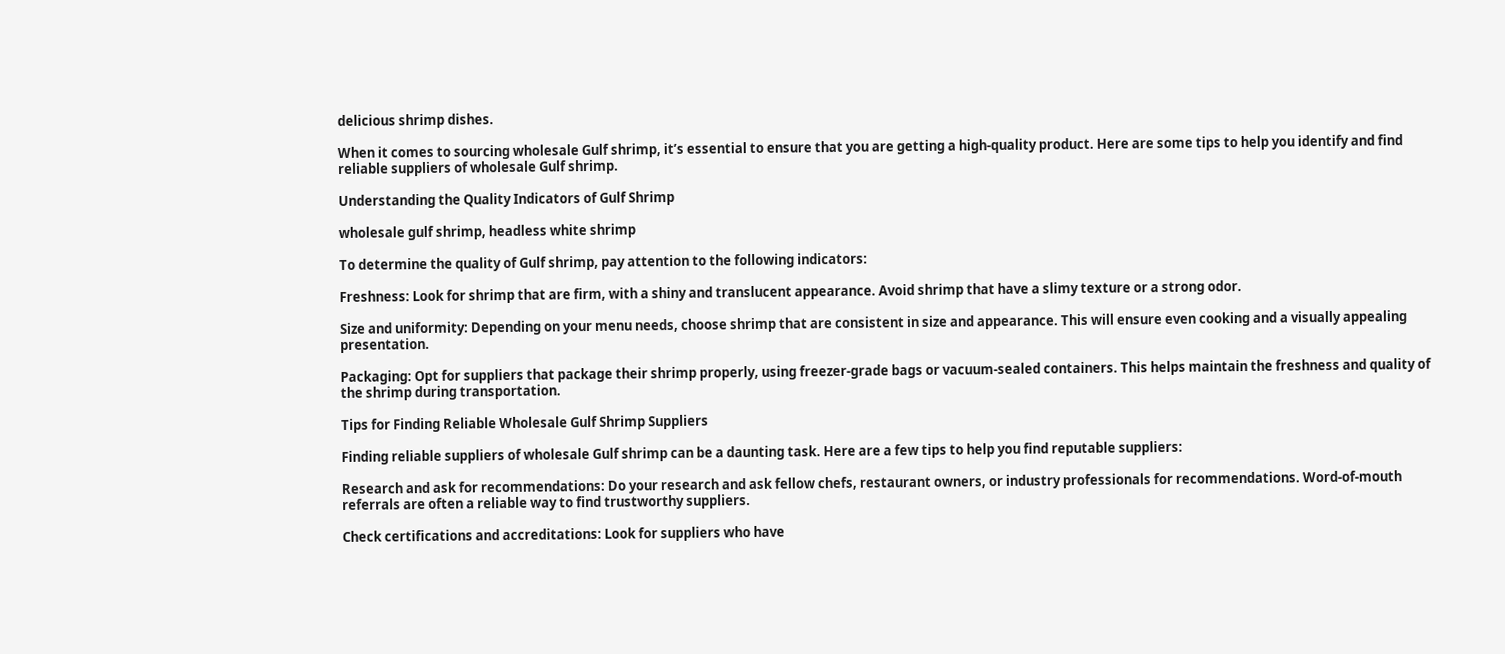delicious shrimp dishes.

When it comes to sourcing wholesale Gulf shrimp, it’s essential to ensure that you are getting a high-quality product. Here are some tips to help you identify and find reliable suppliers of wholesale Gulf shrimp.

Understanding the Quality Indicators of Gulf Shrimp

wholesale gulf shrimp, headless white shrimp

To determine the quality of Gulf shrimp, pay attention to the following indicators:

Freshness: Look for shrimp that are firm, with a shiny and translucent appearance. Avoid shrimp that have a slimy texture or a strong odor.

Size and uniformity: Depending on your menu needs, choose shrimp that are consistent in size and appearance. This will ensure even cooking and a visually appealing presentation.

Packaging: Opt for suppliers that package their shrimp properly, using freezer-grade bags or vacuum-sealed containers. This helps maintain the freshness and quality of the shrimp during transportation.

Tips for Finding Reliable Wholesale Gulf Shrimp Suppliers

Finding reliable suppliers of wholesale Gulf shrimp can be a daunting task. Here are a few tips to help you find reputable suppliers:

Research and ask for recommendations: Do your research and ask fellow chefs, restaurant owners, or industry professionals for recommendations. Word-of-mouth referrals are often a reliable way to find trustworthy suppliers.

Check certifications and accreditations: Look for suppliers who have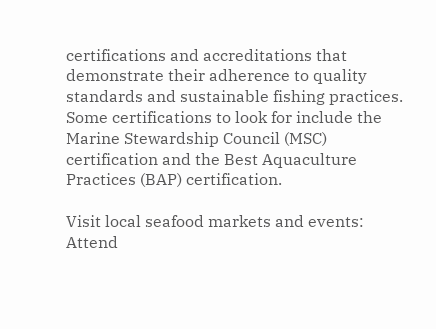certifications and accreditations that demonstrate their adherence to quality standards and sustainable fishing practices. Some certifications to look for include the Marine Stewardship Council (MSC) certification and the Best Aquaculture Practices (BAP) certification.

Visit local seafood markets and events: Attend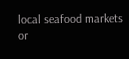local seafood markets or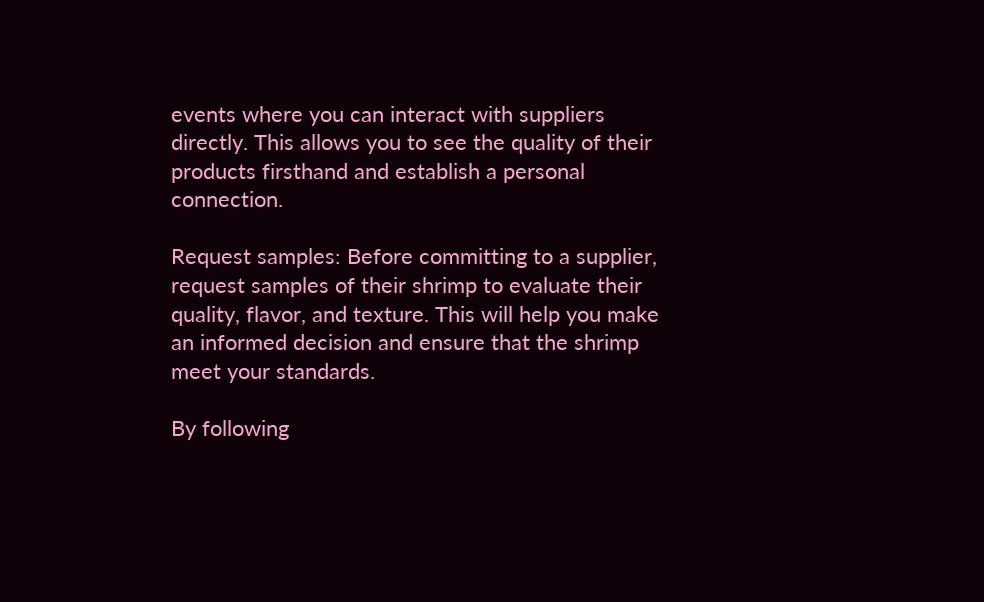events where you can interact with suppliers directly. This allows you to see the quality of their products firsthand and establish a personal connection.

Request samples: Before committing to a supplier, request samples of their shrimp to evaluate their quality, flavor, and texture. This will help you make an informed decision and ensure that the shrimp meet your standards.

By following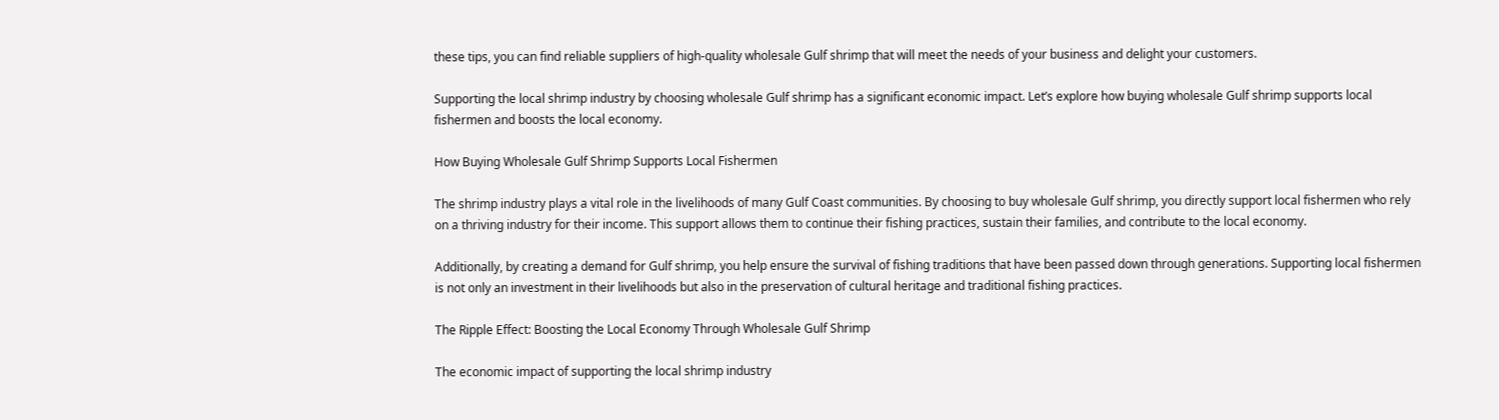these tips, you can find reliable suppliers of high-quality wholesale Gulf shrimp that will meet the needs of your business and delight your customers.

Supporting the local shrimp industry by choosing wholesale Gulf shrimp has a significant economic impact. Let’s explore how buying wholesale Gulf shrimp supports local fishermen and boosts the local economy.

How Buying Wholesale Gulf Shrimp Supports Local Fishermen

The shrimp industry plays a vital role in the livelihoods of many Gulf Coast communities. By choosing to buy wholesale Gulf shrimp, you directly support local fishermen who rely on a thriving industry for their income. This support allows them to continue their fishing practices, sustain their families, and contribute to the local economy.

Additionally, by creating a demand for Gulf shrimp, you help ensure the survival of fishing traditions that have been passed down through generations. Supporting local fishermen is not only an investment in their livelihoods but also in the preservation of cultural heritage and traditional fishing practices.

The Ripple Effect: Boosting the Local Economy Through Wholesale Gulf Shrimp

The economic impact of supporting the local shrimp industry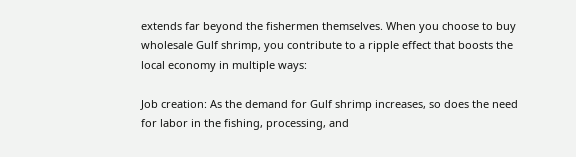extends far beyond the fishermen themselves. When you choose to buy wholesale Gulf shrimp, you contribute to a ripple effect that boosts the local economy in multiple ways:

Job creation: As the demand for Gulf shrimp increases, so does the need for labor in the fishing, processing, and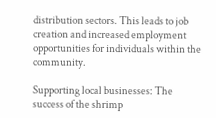distribution sectors. This leads to job creation and increased employment opportunities for individuals within the community.

Supporting local businesses: The success of the shrimp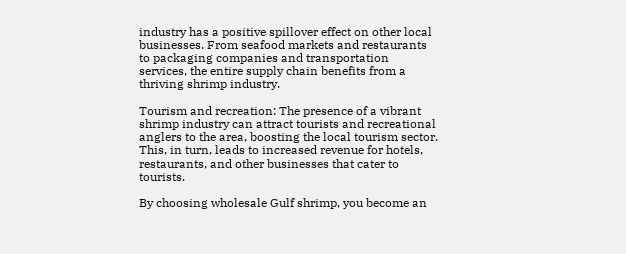industry has a positive spillover effect on other local businesses. From seafood markets and restaurants to packaging companies and transportation services, the entire supply chain benefits from a thriving shrimp industry.

Tourism and recreation: The presence of a vibrant shrimp industry can attract tourists and recreational anglers to the area, boosting the local tourism sector. This, in turn, leads to increased revenue for hotels, restaurants, and other businesses that cater to tourists.

By choosing wholesale Gulf shrimp, you become an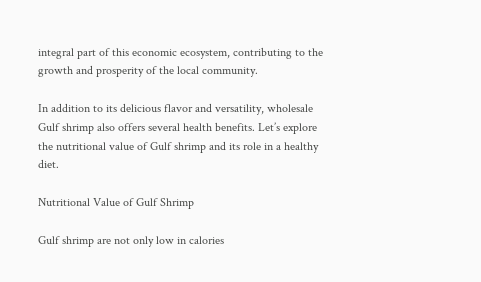integral part of this economic ecosystem, contributing to the growth and prosperity of the local community.

In addition to its delicious flavor and versatility, wholesale Gulf shrimp also offers several health benefits. Let’s explore the nutritional value of Gulf shrimp and its role in a healthy diet.

Nutritional Value of Gulf Shrimp

Gulf shrimp are not only low in calories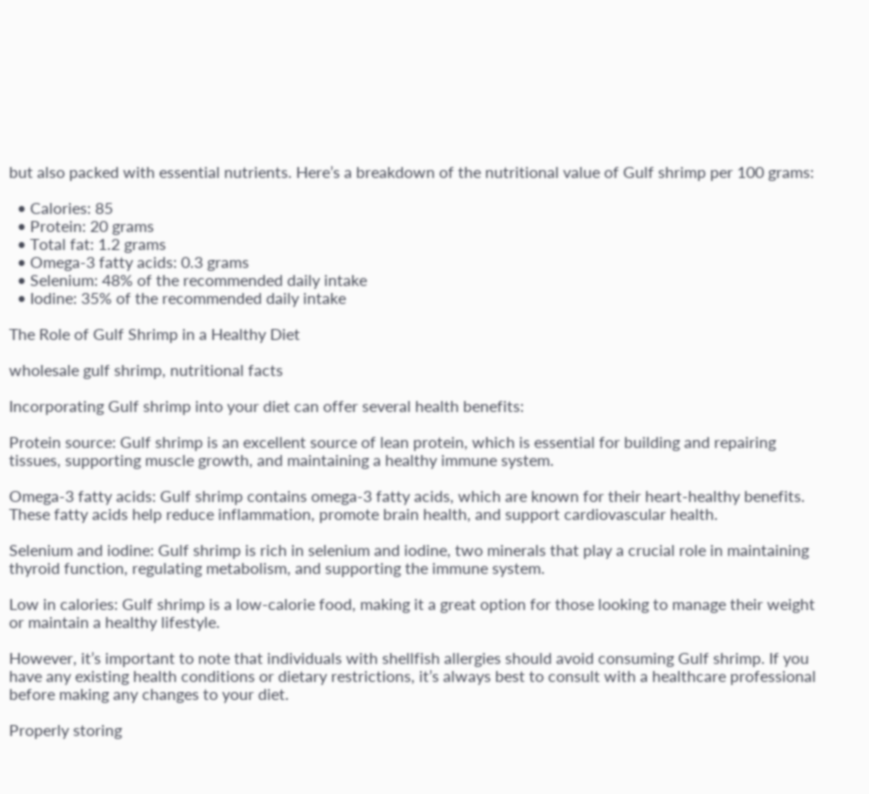but also packed with essential nutrients. Here’s a breakdown of the nutritional value of Gulf shrimp per 100 grams:

  • Calories: 85
  • Protein: 20 grams
  • Total fat: 1.2 grams
  • Omega-3 fatty acids: 0.3 grams
  • Selenium: 48% of the recommended daily intake
  • Iodine: 35% of the recommended daily intake

The Role of Gulf Shrimp in a Healthy Diet

wholesale gulf shrimp, nutritional facts

Incorporating Gulf shrimp into your diet can offer several health benefits:

Protein source: Gulf shrimp is an excellent source of lean protein, which is essential for building and repairing tissues, supporting muscle growth, and maintaining a healthy immune system.

Omega-3 fatty acids: Gulf shrimp contains omega-3 fatty acids, which are known for their heart-healthy benefits. These fatty acids help reduce inflammation, promote brain health, and support cardiovascular health.

Selenium and iodine: Gulf shrimp is rich in selenium and iodine, two minerals that play a crucial role in maintaining thyroid function, regulating metabolism, and supporting the immune system.

Low in calories: Gulf shrimp is a low-calorie food, making it a great option for those looking to manage their weight or maintain a healthy lifestyle.

However, it’s important to note that individuals with shellfish allergies should avoid consuming Gulf shrimp. If you have any existing health conditions or dietary restrictions, it’s always best to consult with a healthcare professional before making any changes to your diet.

Properly storing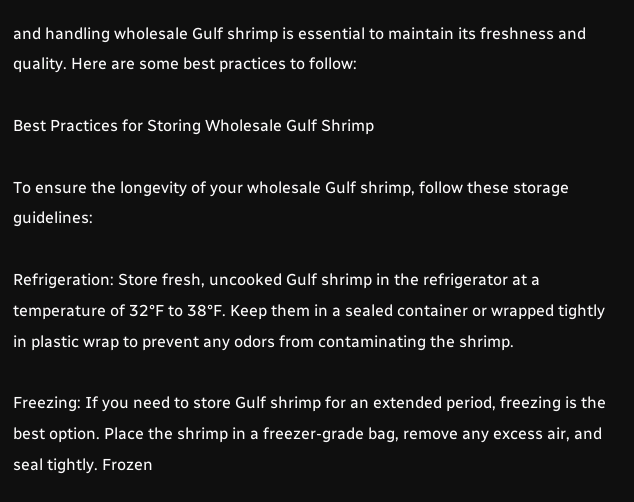and handling wholesale Gulf shrimp is essential to maintain its freshness and quality. Here are some best practices to follow:

Best Practices for Storing Wholesale Gulf Shrimp

To ensure the longevity of your wholesale Gulf shrimp, follow these storage guidelines:

Refrigeration: Store fresh, uncooked Gulf shrimp in the refrigerator at a temperature of 32°F to 38°F. Keep them in a sealed container or wrapped tightly in plastic wrap to prevent any odors from contaminating the shrimp.

Freezing: If you need to store Gulf shrimp for an extended period, freezing is the best option. Place the shrimp in a freezer-grade bag, remove any excess air, and seal tightly. Frozen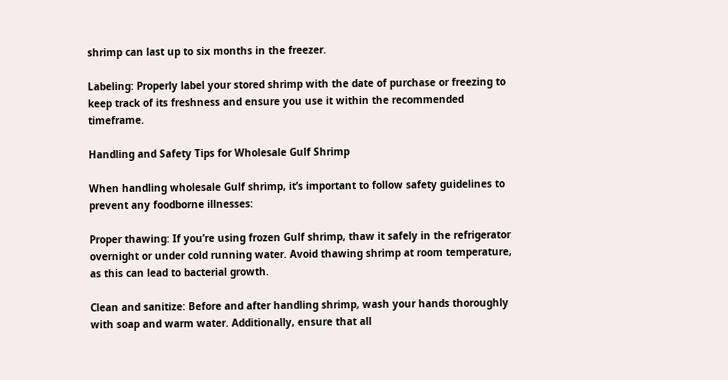shrimp can last up to six months in the freezer.

Labeling: Properly label your stored shrimp with the date of purchase or freezing to keep track of its freshness and ensure you use it within the recommended timeframe.

Handling and Safety Tips for Wholesale Gulf Shrimp

When handling wholesale Gulf shrimp, it’s important to follow safety guidelines to prevent any foodborne illnesses:

Proper thawing: If you’re using frozen Gulf shrimp, thaw it safely in the refrigerator overnight or under cold running water. Avoid thawing shrimp at room temperature, as this can lead to bacterial growth.

Clean and sanitize: Before and after handling shrimp, wash your hands thoroughly with soap and warm water. Additionally, ensure that all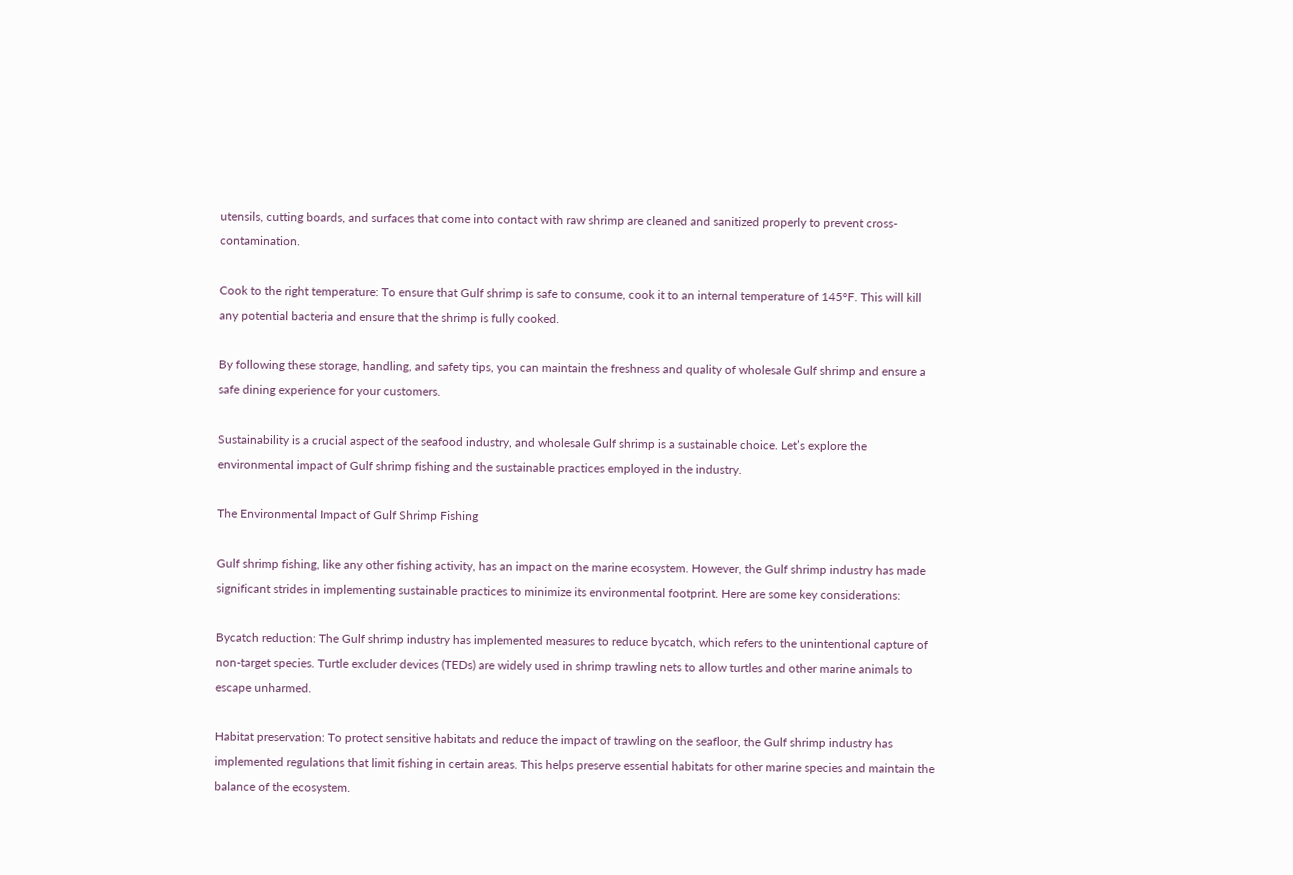utensils, cutting boards, and surfaces that come into contact with raw shrimp are cleaned and sanitized properly to prevent cross-contamination.

Cook to the right temperature: To ensure that Gulf shrimp is safe to consume, cook it to an internal temperature of 145°F. This will kill any potential bacteria and ensure that the shrimp is fully cooked.

By following these storage, handling, and safety tips, you can maintain the freshness and quality of wholesale Gulf shrimp and ensure a safe dining experience for your customers.

Sustainability is a crucial aspect of the seafood industry, and wholesale Gulf shrimp is a sustainable choice. Let’s explore the environmental impact of Gulf shrimp fishing and the sustainable practices employed in the industry.

The Environmental Impact of Gulf Shrimp Fishing

Gulf shrimp fishing, like any other fishing activity, has an impact on the marine ecosystem. However, the Gulf shrimp industry has made significant strides in implementing sustainable practices to minimize its environmental footprint. Here are some key considerations:

Bycatch reduction: The Gulf shrimp industry has implemented measures to reduce bycatch, which refers to the unintentional capture of non-target species. Turtle excluder devices (TEDs) are widely used in shrimp trawling nets to allow turtles and other marine animals to escape unharmed.

Habitat preservation: To protect sensitive habitats and reduce the impact of trawling on the seafloor, the Gulf shrimp industry has implemented regulations that limit fishing in certain areas. This helps preserve essential habitats for other marine species and maintain the balance of the ecosystem.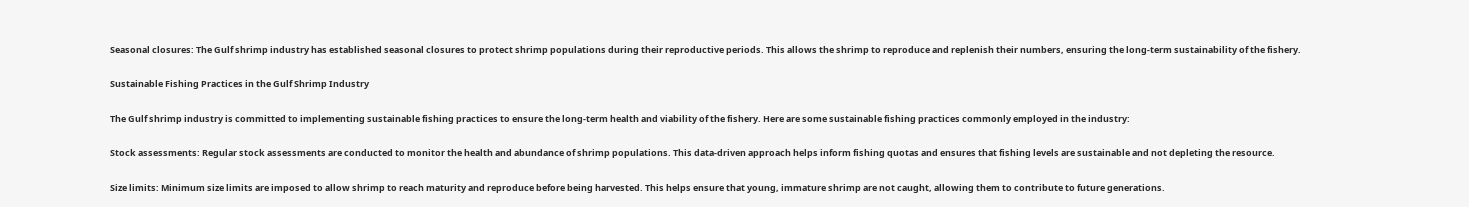Seasonal closures: The Gulf shrimp industry has established seasonal closures to protect shrimp populations during their reproductive periods. This allows the shrimp to reproduce and replenish their numbers, ensuring the long-term sustainability of the fishery.

Sustainable Fishing Practices in the Gulf Shrimp Industry

The Gulf shrimp industry is committed to implementing sustainable fishing practices to ensure the long-term health and viability of the fishery. Here are some sustainable fishing practices commonly employed in the industry:

Stock assessments: Regular stock assessments are conducted to monitor the health and abundance of shrimp populations. This data-driven approach helps inform fishing quotas and ensures that fishing levels are sustainable and not depleting the resource.

Size limits: Minimum size limits are imposed to allow shrimp to reach maturity and reproduce before being harvested. This helps ensure that young, immature shrimp are not caught, allowing them to contribute to future generations.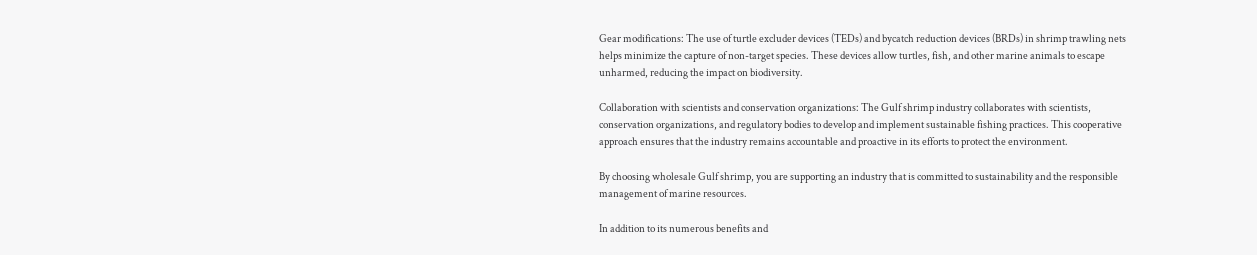Gear modifications: The use of turtle excluder devices (TEDs) and bycatch reduction devices (BRDs) in shrimp trawling nets helps minimize the capture of non-target species. These devices allow turtles, fish, and other marine animals to escape unharmed, reducing the impact on biodiversity.

Collaboration with scientists and conservation organizations: The Gulf shrimp industry collaborates with scientists, conservation organizations, and regulatory bodies to develop and implement sustainable fishing practices. This cooperative approach ensures that the industry remains accountable and proactive in its efforts to protect the environment.

By choosing wholesale Gulf shrimp, you are supporting an industry that is committed to sustainability and the responsible management of marine resources.

In addition to its numerous benefits and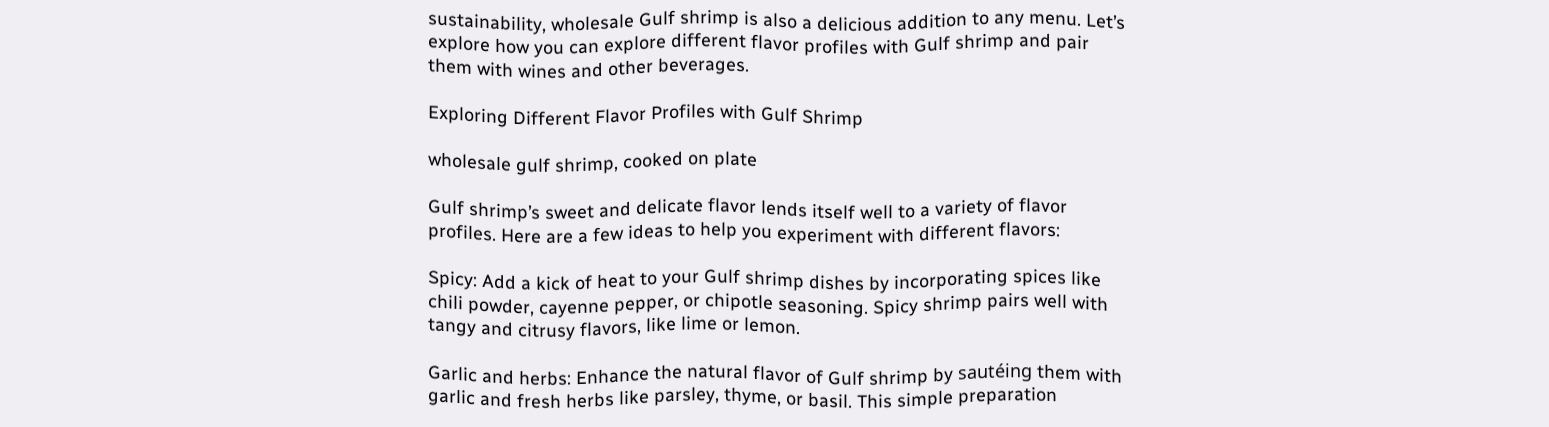sustainability, wholesale Gulf shrimp is also a delicious addition to any menu. Let’s explore how you can explore different flavor profiles with Gulf shrimp and pair them with wines and other beverages.

Exploring Different Flavor Profiles with Gulf Shrimp

wholesale gulf shrimp, cooked on plate

Gulf shrimp’s sweet and delicate flavor lends itself well to a variety of flavor profiles. Here are a few ideas to help you experiment with different flavors:

Spicy: Add a kick of heat to your Gulf shrimp dishes by incorporating spices like chili powder, cayenne pepper, or chipotle seasoning. Spicy shrimp pairs well with tangy and citrusy flavors, like lime or lemon.

Garlic and herbs: Enhance the natural flavor of Gulf shrimp by sautéing them with garlic and fresh herbs like parsley, thyme, or basil. This simple preparation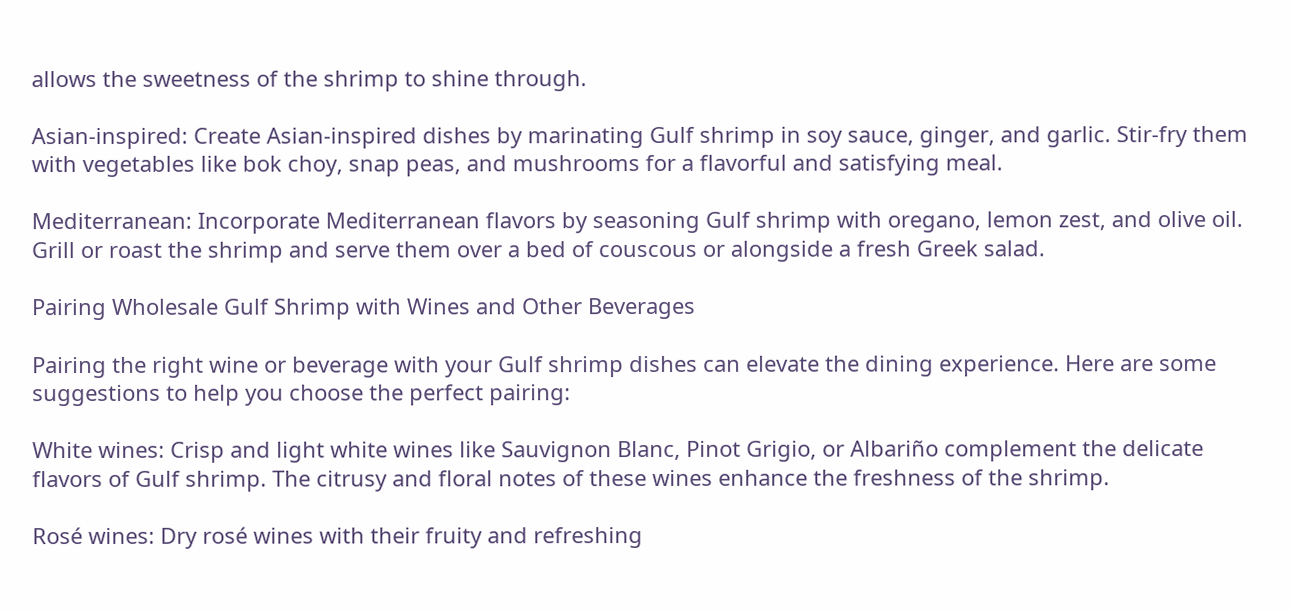allows the sweetness of the shrimp to shine through.

Asian-inspired: Create Asian-inspired dishes by marinating Gulf shrimp in soy sauce, ginger, and garlic. Stir-fry them with vegetables like bok choy, snap peas, and mushrooms for a flavorful and satisfying meal.

Mediterranean: Incorporate Mediterranean flavors by seasoning Gulf shrimp with oregano, lemon zest, and olive oil. Grill or roast the shrimp and serve them over a bed of couscous or alongside a fresh Greek salad.

Pairing Wholesale Gulf Shrimp with Wines and Other Beverages

Pairing the right wine or beverage with your Gulf shrimp dishes can elevate the dining experience. Here are some suggestions to help you choose the perfect pairing:

White wines: Crisp and light white wines like Sauvignon Blanc, Pinot Grigio, or Albariño complement the delicate flavors of Gulf shrimp. The citrusy and floral notes of these wines enhance the freshness of the shrimp.

Rosé wines: Dry rosé wines with their fruity and refreshing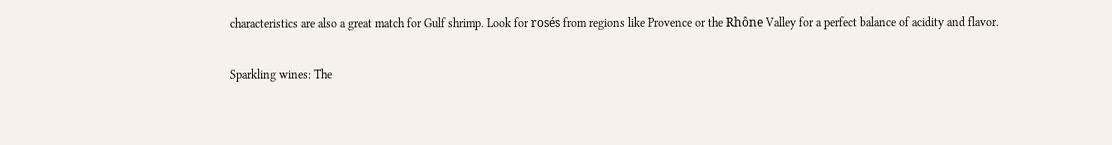characteristics are also a great match for Gulf shrimp. Look for rosés from regions like Provence or the Rhône Valley for a perfect balance of acidity and flavor.

Sparkling wines: The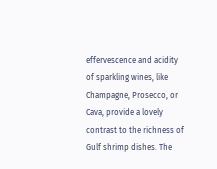effervescence and acidity of sparkling wines, like Champagne, Prosecco, or Cava, provide a lovely contrast to the richness of Gulf shrimp dishes. The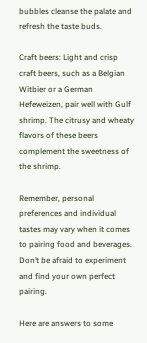bubbles cleanse the palate and refresh the taste buds.

Craft beers: Light and crisp craft beers, such as a Belgian Witbier or a German Hefeweizen, pair well with Gulf shrimp. The citrusy and wheaty flavors of these beers complement the sweetness of the shrimp.

Remember, personal preferences and individual tastes may vary when it comes to pairing food and beverages. Don’t be afraid to experiment and find your own perfect pairing.

Here are answers to some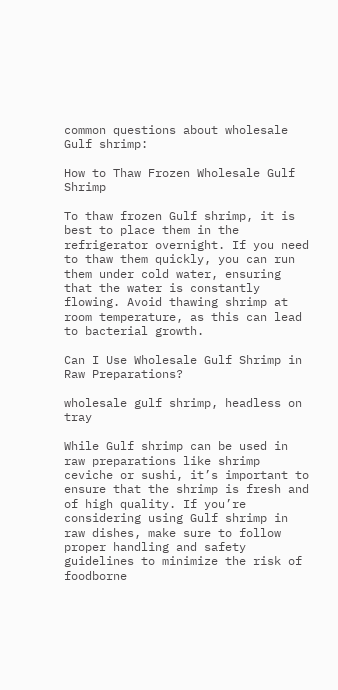common questions about wholesale Gulf shrimp:

How to Thaw Frozen Wholesale Gulf Shrimp

To thaw frozen Gulf shrimp, it is best to place them in the refrigerator overnight. If you need to thaw them quickly, you can run them under cold water, ensuring that the water is constantly flowing. Avoid thawing shrimp at room temperature, as this can lead to bacterial growth.

Can I Use Wholesale Gulf Shrimp in Raw Preparations?

wholesale gulf shrimp, headless on tray

While Gulf shrimp can be used in raw preparations like shrimp ceviche or sushi, it’s important to ensure that the shrimp is fresh and of high quality. If you’re considering using Gulf shrimp in raw dishes, make sure to follow proper handling and safety guidelines to minimize the risk of foodborne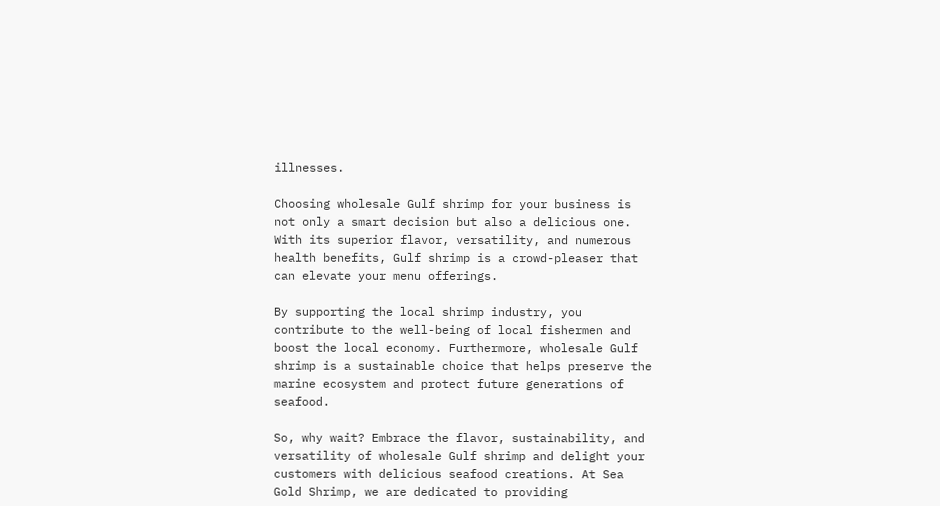illnesses.

Choosing wholesale Gulf shrimp for your business is not only a smart decision but also a delicious one. With its superior flavor, versatility, and numerous health benefits, Gulf shrimp is a crowd-pleaser that can elevate your menu offerings.

By supporting the local shrimp industry, you contribute to the well-being of local fishermen and boost the local economy. Furthermore, wholesale Gulf shrimp is a sustainable choice that helps preserve the marine ecosystem and protect future generations of seafood.

So, why wait? Embrace the flavor, sustainability, and versatility of wholesale Gulf shrimp and delight your customers with delicious seafood creations. At Sea Gold Shrimp, we are dedicated to providing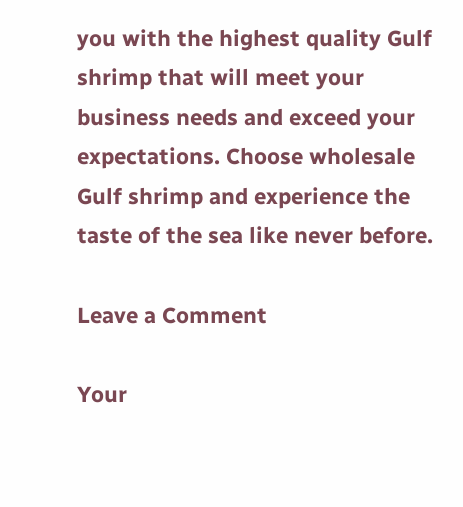you with the highest quality Gulf shrimp that will meet your business needs and exceed your expectations. Choose wholesale Gulf shrimp and experience the taste of the sea like never before.

Leave a Comment

Your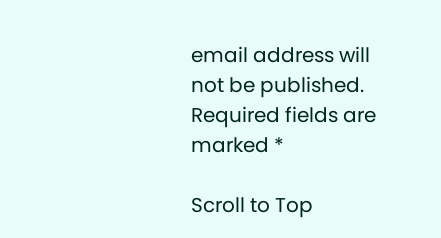email address will not be published. Required fields are marked *

Scroll to Top